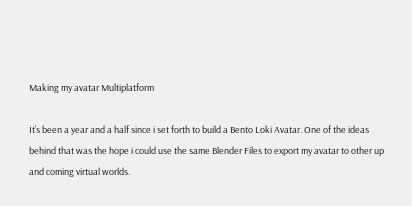Making my avatar Multiplatform

It’s been a year and a half since i set forth to build a Bento Loki Avatar. One of the ideas behind that was the hope i could use the same Blender Files to export my avatar to other up and coming virtual worlds.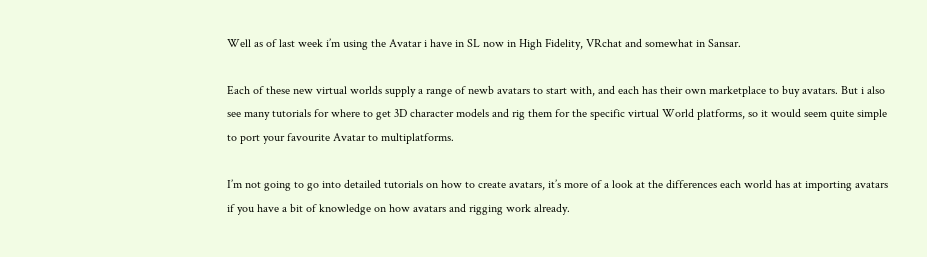Well as of last week i’m using the Avatar i have in SL now in High Fidelity, VRchat and somewhat in Sansar.

Each of these new virtual worlds supply a range of newb avatars to start with, and each has their own marketplace to buy avatars. But i also see many tutorials for where to get 3D character models and rig them for the specific virtual World platforms, so it would seem quite simple to port your favourite Avatar to multiplatforms.

I’m not going to go into detailed tutorials on how to create avatars, it’s more of a look at the differences each world has at importing avatars if you have a bit of knowledge on how avatars and rigging work already.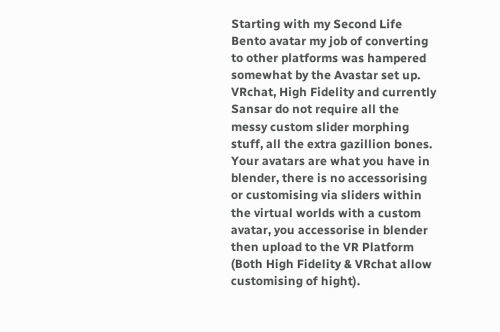Starting with my Second Life Bento avatar my job of converting to other platforms was hampered somewhat by the Avastar set up. VRchat, High Fidelity and currently Sansar do not require all the messy custom slider morphing stuff, all the extra gazillion bones. Your avatars are what you have in blender, there is no accessorising or customising via sliders within the virtual worlds with a custom avatar, you accessorise in blender then upload to the VR Platform (Both High Fidelity & VRchat allow customising of hight).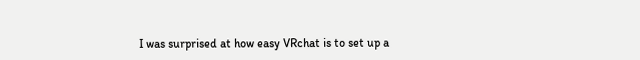I was surprised at how easy VRchat is to set up a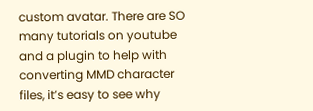custom avatar. There are SO many tutorials on youtube and a plugin to help with converting MMD character files, it’s easy to see why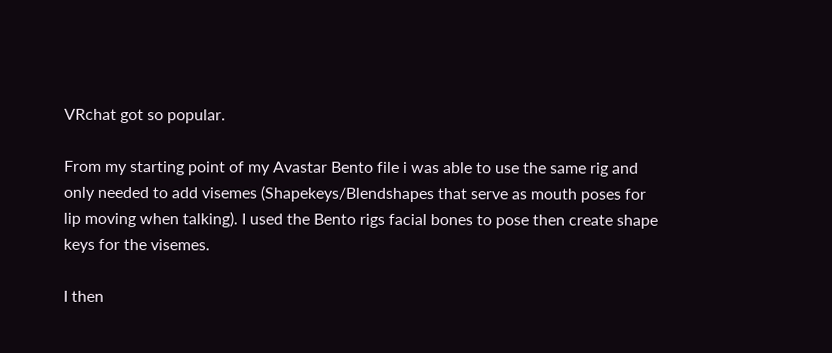VRchat got so popular.

From my starting point of my Avastar Bento file i was able to use the same rig and only needed to add visemes (Shapekeys/Blendshapes that serve as mouth poses for lip moving when talking). I used the Bento rigs facial bones to pose then create shape keys for the visemes.

I then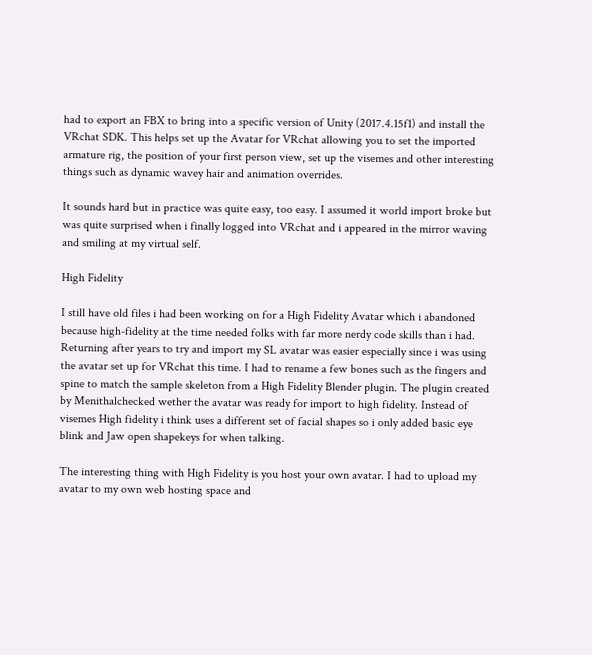had to export an FBX to bring into a specific version of Unity (2017.4.15f1) and install the VRchat SDK. This helps set up the Avatar for VRchat allowing you to set the imported armature rig, the position of your first person view, set up the visemes and other interesting things such as dynamic wavey hair and animation overrides.

It sounds hard but in practice was quite easy, too easy. I assumed it world import broke but was quite surprised when i finally logged into VRchat and i appeared in the mirror waving and smiling at my virtual self.

High Fidelity

I still have old files i had been working on for a High Fidelity Avatar which i abandoned because high-fidelity at the time needed folks with far more nerdy code skills than i had. Returning after years to try and import my SL avatar was easier especially since i was using the avatar set up for VRchat this time. I had to rename a few bones such as the fingers and spine to match the sample skeleton from a High Fidelity Blender plugin. The plugin created by Menithalchecked wether the avatar was ready for import to high fidelity. Instead of visemes High fidelity i think uses a different set of facial shapes so i only added basic eye blink and Jaw open shapekeys for when talking.

The interesting thing with High Fidelity is you host your own avatar. I had to upload my avatar to my own web hosting space and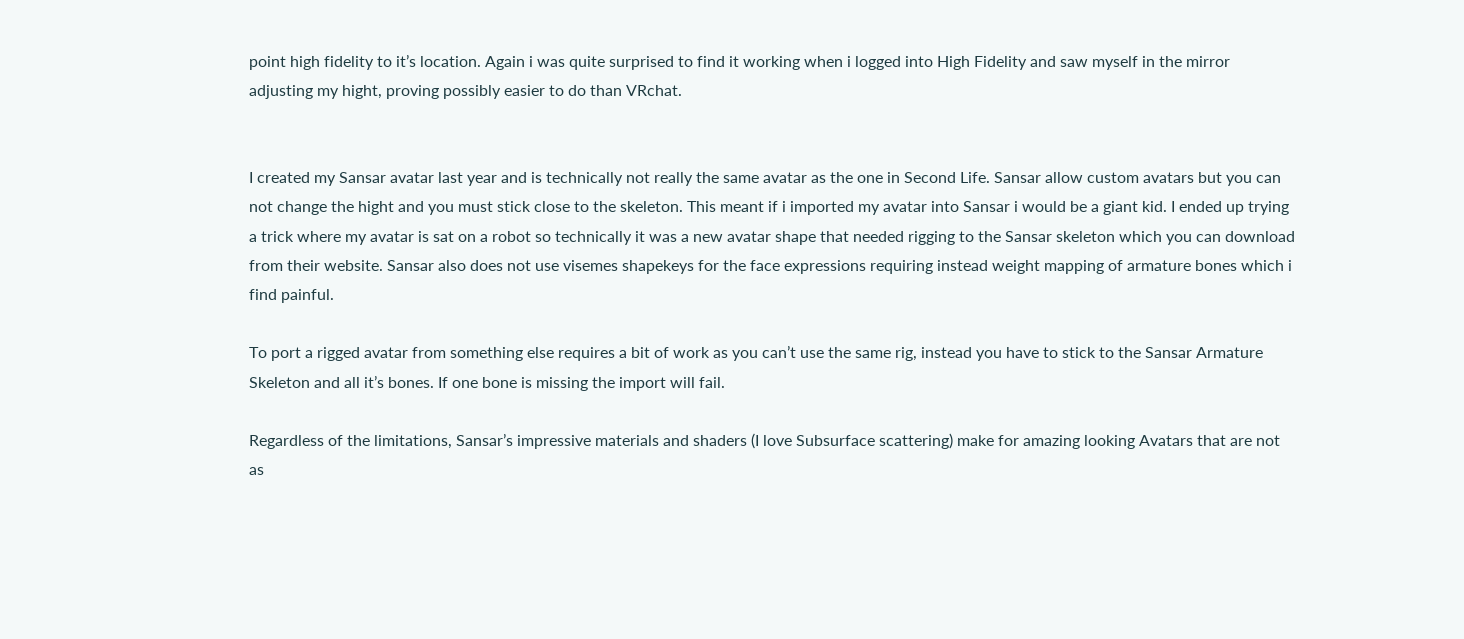point high fidelity to it’s location. Again i was quite surprised to find it working when i logged into High Fidelity and saw myself in the mirror adjusting my hight, proving possibly easier to do than VRchat.


I created my Sansar avatar last year and is technically not really the same avatar as the one in Second Life. Sansar allow custom avatars but you can not change the hight and you must stick close to the skeleton. This meant if i imported my avatar into Sansar i would be a giant kid. I ended up trying a trick where my avatar is sat on a robot so technically it was a new avatar shape that needed rigging to the Sansar skeleton which you can download from their website. Sansar also does not use visemes shapekeys for the face expressions requiring instead weight mapping of armature bones which i find painful.

To port a rigged avatar from something else requires a bit of work as you can’t use the same rig, instead you have to stick to the Sansar Armature Skeleton and all it’s bones. If one bone is missing the import will fail.

Regardless of the limitations, Sansar’s impressive materials and shaders (I love Subsurface scattering) make for amazing looking Avatars that are not as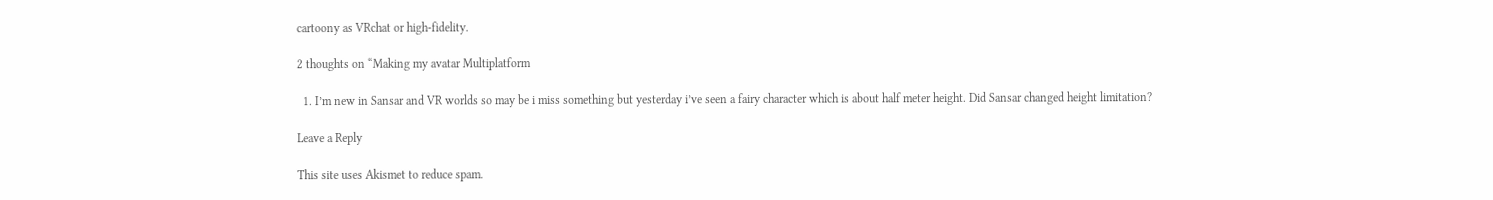cartoony as VRchat or high-fidelity.

2 thoughts on “Making my avatar Multiplatform

  1. I’m new in Sansar and VR worlds so may be i miss something but yesterday i’ve seen a fairy character which is about half meter height. Did Sansar changed height limitation?

Leave a Reply

This site uses Akismet to reduce spam.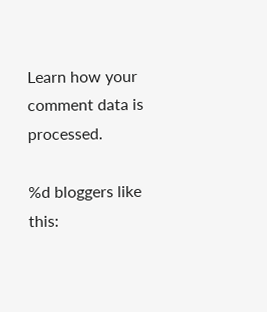Learn how your comment data is processed.

%d bloggers like this: